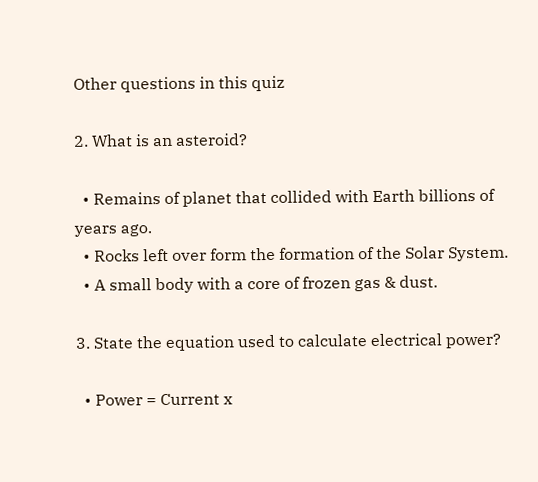Other questions in this quiz

2. What is an asteroid?

  • Remains of planet that collided with Earth billions of years ago.
  • Rocks left over form the formation of the Solar System.
  • A small body with a core of frozen gas & dust.

3. State the equation used to calculate electrical power?

  • Power = Current x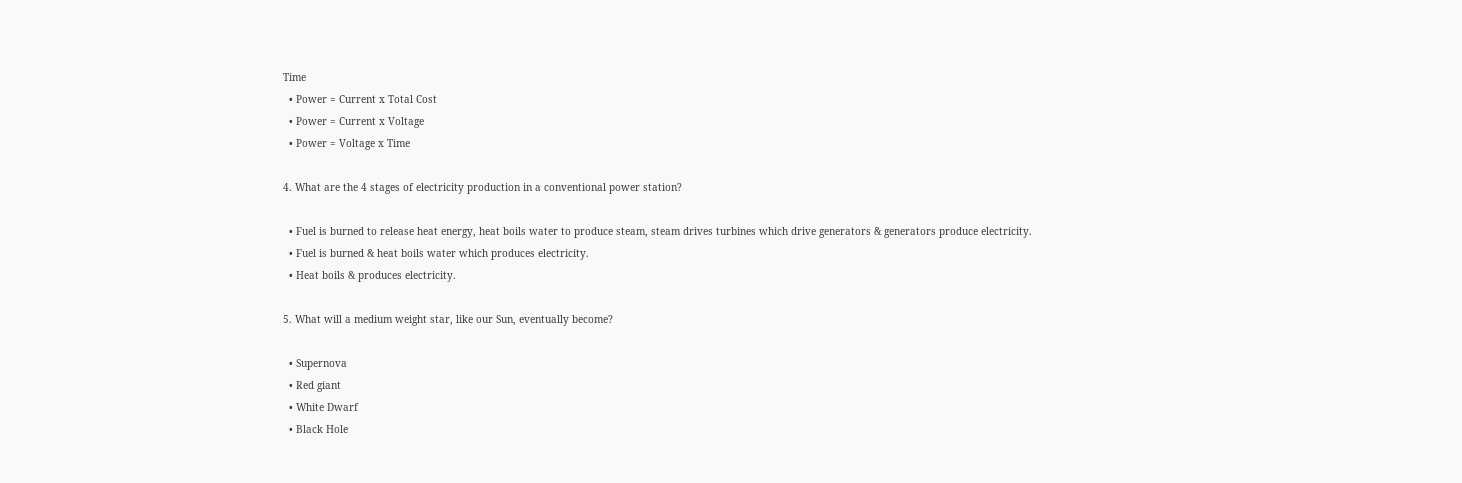Time
  • Power = Current x Total Cost
  • Power = Current x Voltage
  • Power = Voltage x Time

4. What are the 4 stages of electricity production in a conventional power station?

  • Fuel is burned to release heat energy, heat boils water to produce steam, steam drives turbines which drive generators & generators produce electricity.
  • Fuel is burned & heat boils water which produces electricity.
  • Heat boils & produces electricity.

5. What will a medium weight star, like our Sun, eventually become?

  • Supernova
  • Red giant
  • White Dwarf
  • Black Hole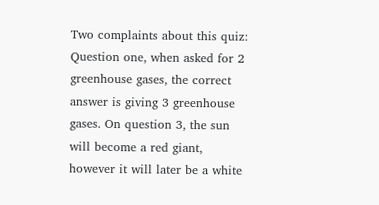Two complaints about this quiz: Question one, when asked for 2 greenhouse gases, the correct answer is giving 3 greenhouse gases. On question 3, the sun will become a red giant, however it will later be a white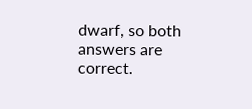dwarf, so both answers are correct.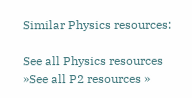Similar Physics resources:

See all Physics resources »See all P2 resources »